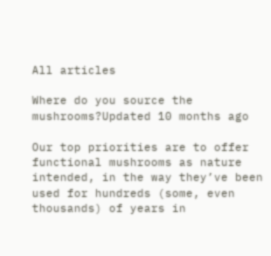All articles

Where do you source the mushrooms?Updated 10 months ago

Our top priorities are to offer functional mushrooms as nature intended, in the way they’ve been used for hundreds (some, even thousands) of years in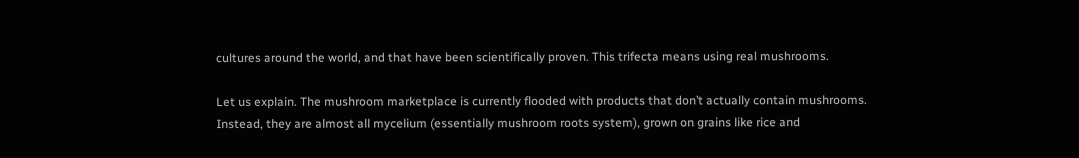cultures around the world, and that have been scientifically proven. This trifecta means using real mushrooms.

Let us explain. The mushroom marketplace is currently flooded with products that don’t actually contain mushrooms. Instead, they are almost all mycelium (essentially mushroom roots system), grown on grains like rice and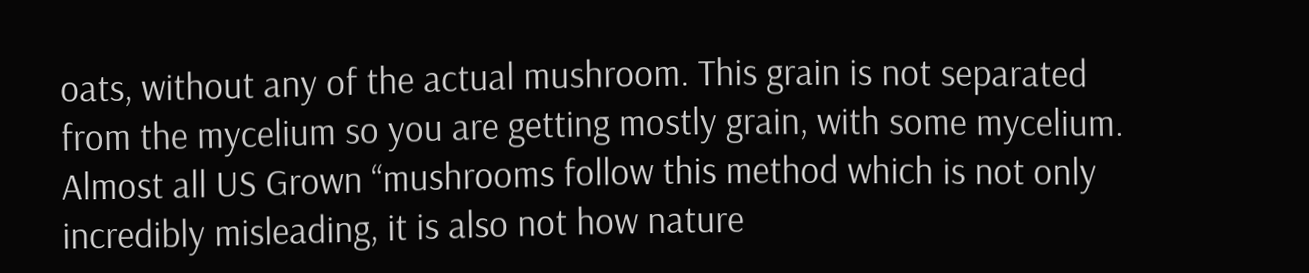oats, without any of the actual mushroom. This grain is not separated from the mycelium so you are getting mostly grain, with some mycelium. Almost all US Grown “mushrooms follow this method which is not only incredibly misleading, it is also not how nature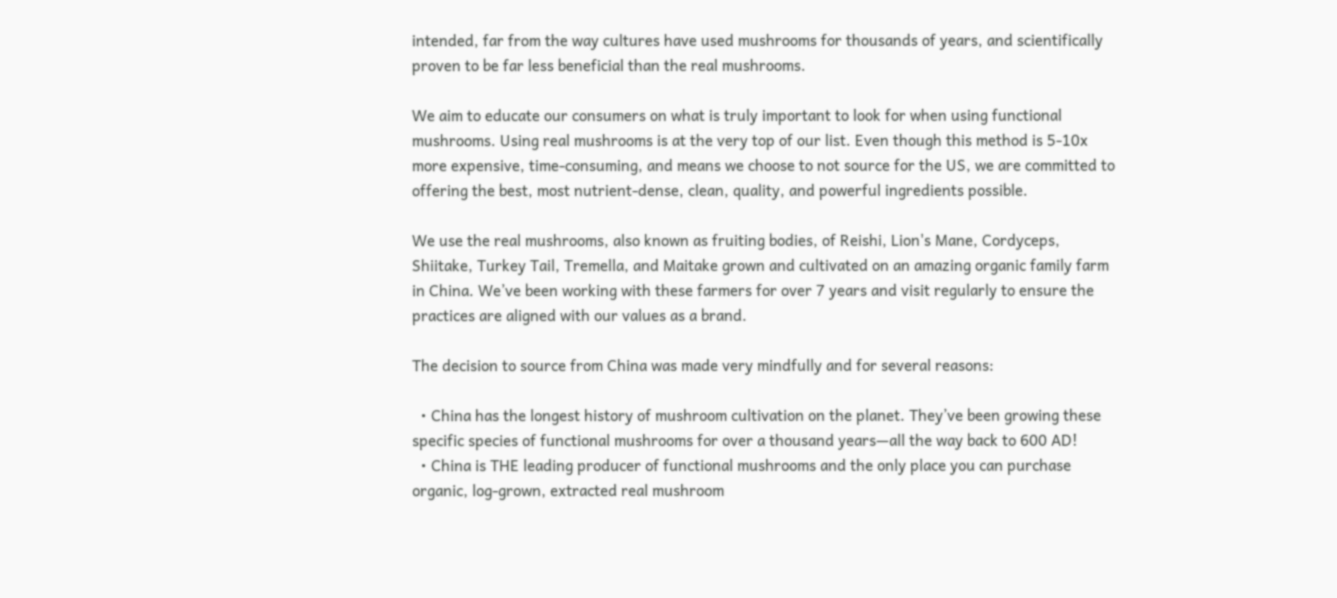intended, far from the way cultures have used mushrooms for thousands of years, and scientifically proven to be far less beneficial than the real mushrooms.

We aim to educate our consumers on what is truly important to look for when using functional mushrooms. Using real mushrooms is at the very top of our list. Even though this method is 5-10x more expensive, time-consuming, and means we choose to not source for the US, we are committed to offering the best, most nutrient-dense, clean, quality, and powerful ingredients possible.

We use the real mushrooms, also known as fruiting bodies, of Reishi, Lion's Mane, Cordyceps, Shiitake, Turkey Tail, Tremella, and Maitake grown and cultivated on an amazing organic family farm in China. We’ve been working with these farmers for over 7 years and visit regularly to ensure the practices are aligned with our values as a brand.

The decision to source from China was made very mindfully and for several reasons:

  • China has the longest history of mushroom cultivation on the planet. They’ve been growing these specific species of functional mushrooms for over a thousand years—all the way back to 600 AD!
  • China is THE leading producer of functional mushrooms and the only place you can purchase organic, log-grown, extracted real mushroom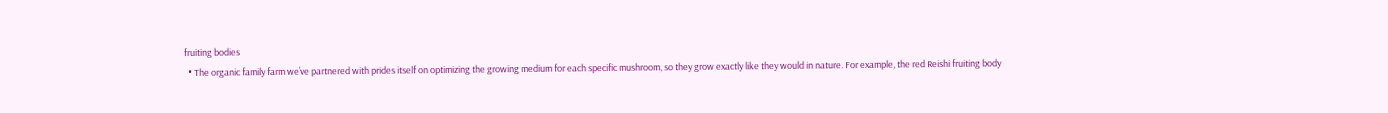fruiting bodies
  • The organic family farm we’ve partnered with prides itself on optimizing the growing medium for each specific mushroom, so they grow exactly like they would in nature. For example, the red Reishi fruiting body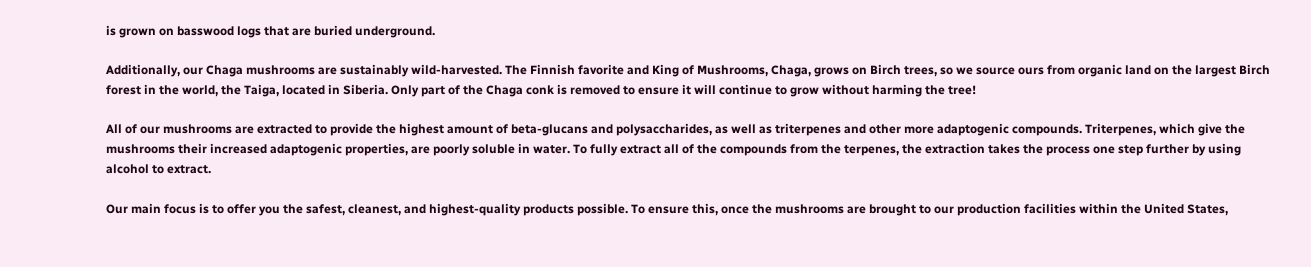is grown on basswood logs that are buried underground.

Additionally, our Chaga mushrooms are sustainably wild-harvested. The Finnish favorite and King of Mushrooms, Chaga, grows on Birch trees, so we source ours from organic land on the largest Birch forest in the world, the Taiga, located in Siberia. Only part of the Chaga conk is removed to ensure it will continue to grow without harming the tree!

All of our mushrooms are extracted to provide the highest amount of beta-glucans and polysaccharides, as well as triterpenes and other more adaptogenic compounds. Triterpenes, which give the mushrooms their increased adaptogenic properties, are poorly soluble in water. To fully extract all of the compounds from the terpenes, the extraction takes the process one step further by using alcohol to extract.

Our main focus is to offer you the safest, cleanest, and highest-quality products possible. To ensure this, once the mushrooms are brought to our production facilities within the United States,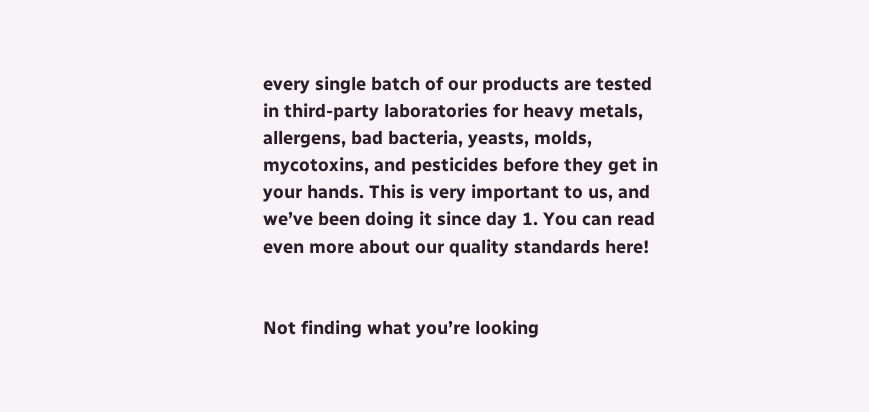every single batch of our products are tested in third-party laboratories for heavy metals, allergens, bad bacteria, yeasts, molds, mycotoxins, and pesticides before they get in your hands. This is very important to us, and we’ve been doing it since day 1. You can read even more about our quality standards here!


Not finding what you’re looking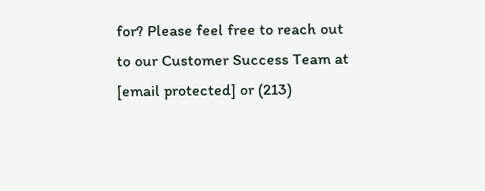for? Please feel free to reach out to our Customer Success Team at [email protected] or (213)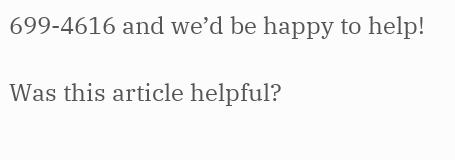699-4616 and we’d be happy to help!

Was this article helpful?